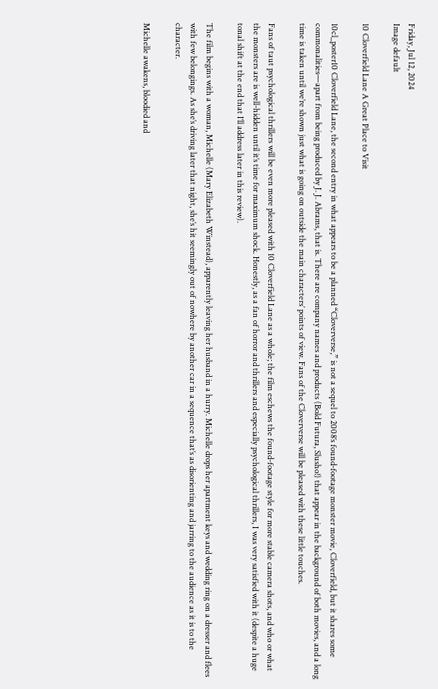Friday, Jul 12, 2024
Image default

10 Cloverfield Lane A Great Place to Visit

10cl_poster10 Cloverfield Lane, the second entry in what appears to be a planned “Cloververse,” is not a sequel to 2008’s found-footage monster movie, Cloverfield, but it shares some commonalities—apart from being produced by J. J. Abrams, that is. There are company names and products (Bold Futura, Slusho!) that appear in the background of both movies, and a long time is taken until we’re shown just what is going on outside the main characters’ points of view. Fans of the Cloververse will be pleased with these little touches.

Fans of taut psychological thrillers will be even more pleased with 10 Cloverfield Lane as a whole; the film eschews the found-footage style for more stable camera shots, and who or what the monsters are is well-hidden until it’s time for maximum shock. Honestly, as a fan of horror and thrillers and especially psychological thrillers, I was very satisfied with it (despite a huge tonal shift at the end that I’ll address later in this review).

The film begins with a woman, Michelle (Mary Elizabeth Winstead), apparently leaving her husband in a hurry. Michelle drops her apartment keys and wedding ring on a dresser and flees with few belongings. As she’s driving later that night, she’s hit seemingly out of nowhere by another car in a sequence that’s as disorienting and jarring to the audience as it is to the character.

Michelle awakens, bloodied and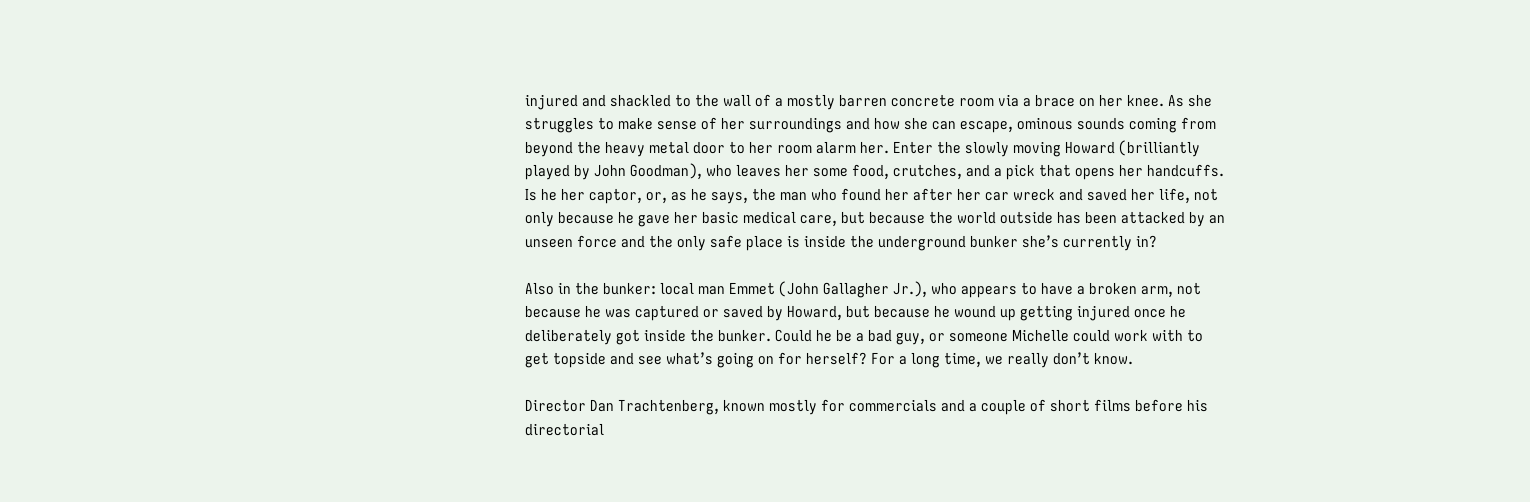injured and shackled to the wall of a mostly barren concrete room via a brace on her knee. As she struggles to make sense of her surroundings and how she can escape, ominous sounds coming from beyond the heavy metal door to her room alarm her. Enter the slowly moving Howard (brilliantly played by John Goodman), who leaves her some food, crutches, and a pick that opens her handcuffs. Is he her captor, or, as he says, the man who found her after her car wreck and saved her life, not only because he gave her basic medical care, but because the world outside has been attacked by an unseen force and the only safe place is inside the underground bunker she’s currently in?

Also in the bunker: local man Emmet (John Gallagher Jr.), who appears to have a broken arm, not because he was captured or saved by Howard, but because he wound up getting injured once he deliberately got inside the bunker. Could he be a bad guy, or someone Michelle could work with to get topside and see what’s going on for herself? For a long time, we really don’t know.

Director Dan Trachtenberg, known mostly for commercials and a couple of short films before his directorial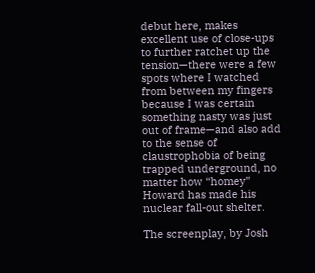debut here, makes excellent use of close-ups to further ratchet up the tension—there were a few spots where I watched from between my fingers because I was certain something nasty was just out of frame—and also add to the sense of claustrophobia of being trapped underground, no matter how “homey” Howard has made his nuclear fall-out shelter.

The screenplay, by Josh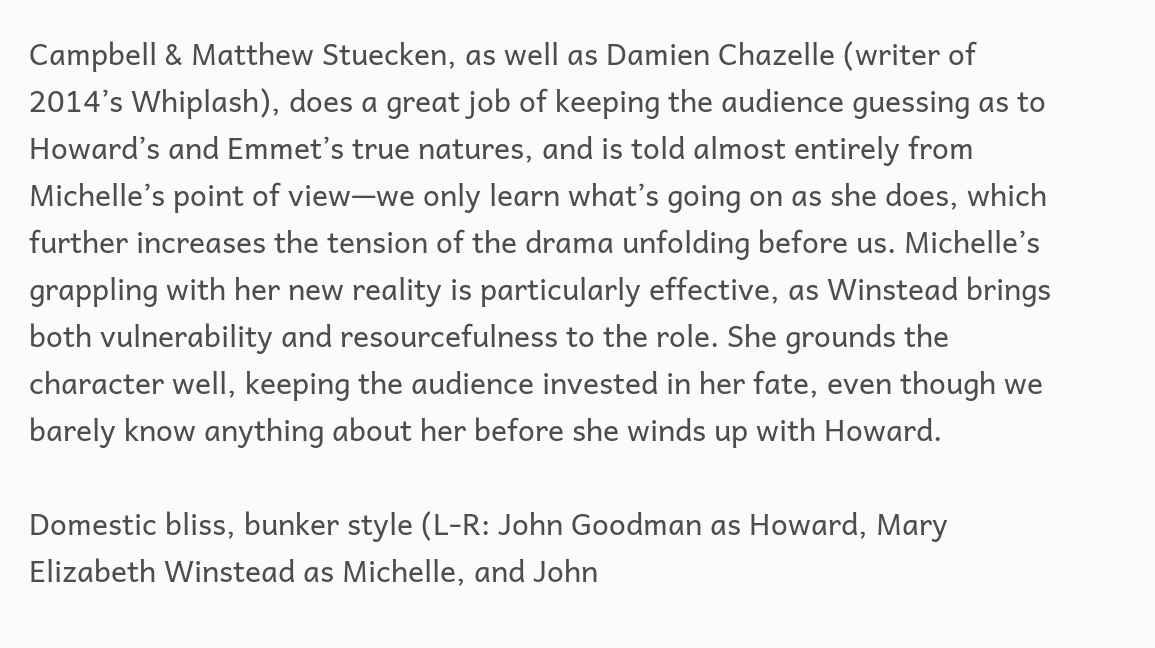Campbell & Matthew Stuecken, as well as Damien Chazelle (writer of 2014’s Whiplash), does a great job of keeping the audience guessing as to Howard’s and Emmet’s true natures, and is told almost entirely from Michelle’s point of view—we only learn what’s going on as she does, which further increases the tension of the drama unfolding before us. Michelle’s grappling with her new reality is particularly effective, as Winstead brings both vulnerability and resourcefulness to the role. She grounds the character well, keeping the audience invested in her fate, even though we barely know anything about her before she winds up with Howard.

Domestic bliss, bunker style (L-R: John Goodman as Howard, Mary Elizabeth Winstead as Michelle, and John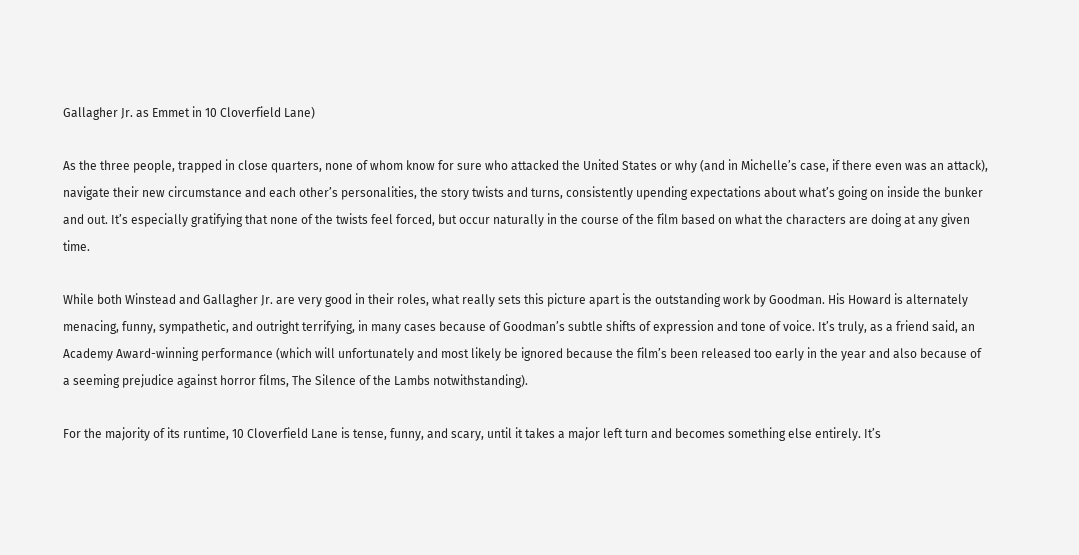Gallagher Jr. as Emmet in 10 Cloverfield Lane)

As the three people, trapped in close quarters, none of whom know for sure who attacked the United States or why (and in Michelle’s case, if there even was an attack), navigate their new circumstance and each other’s personalities, the story twists and turns, consistently upending expectations about what’s going on inside the bunker and out. It’s especially gratifying that none of the twists feel forced, but occur naturally in the course of the film based on what the characters are doing at any given time.

While both Winstead and Gallagher Jr. are very good in their roles, what really sets this picture apart is the outstanding work by Goodman. His Howard is alternately menacing, funny, sympathetic, and outright terrifying, in many cases because of Goodman’s subtle shifts of expression and tone of voice. It’s truly, as a friend said, an Academy Award-winning performance (which will unfortunately and most likely be ignored because the film’s been released too early in the year and also because of a seeming prejudice against horror films, The Silence of the Lambs notwithstanding).

For the majority of its runtime, 10 Cloverfield Lane is tense, funny, and scary, until it takes a major left turn and becomes something else entirely. It’s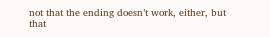not that the ending doesn’t work, either, but that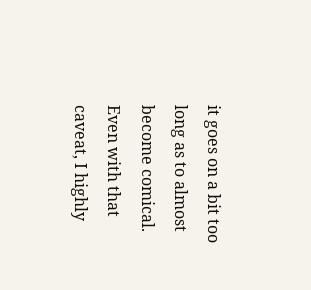it goes on a bit too long as to almost become comical. Even with that caveat, I highly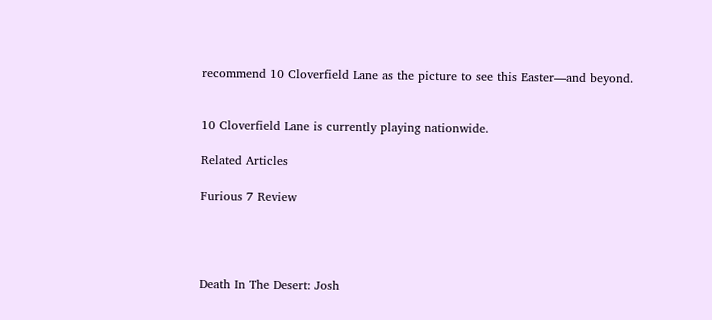recommend 10 Cloverfield Lane as the picture to see this Easter—and beyond.


10 Cloverfield Lane is currently playing nationwide.

Related Articles

Furious 7 Review




Death In The Desert: Josh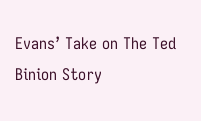Evans’ Take on The Ted Binion Story